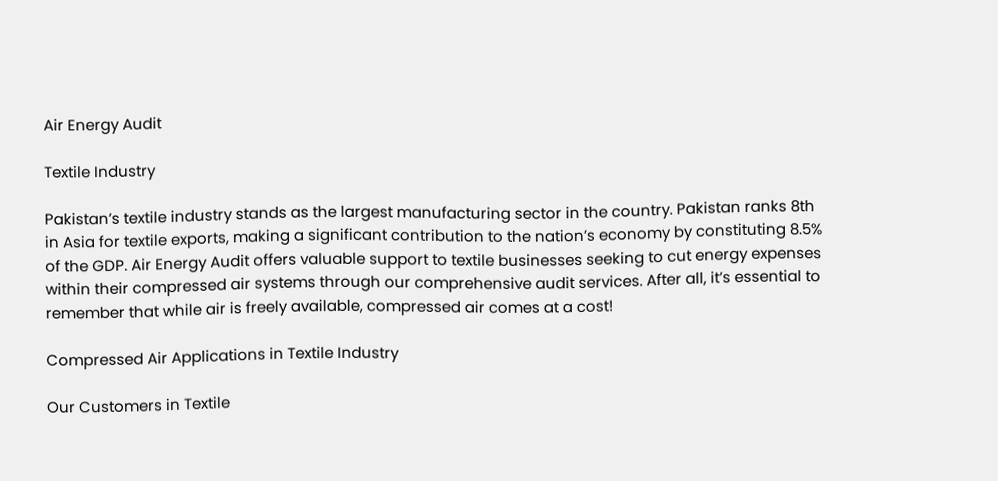Air Energy Audit

Textile Industry

Pakistan’s textile industry stands as the largest manufacturing sector in the country. Pakistan ranks 8th in Asia for textile exports, making a significant contribution to the nation’s economy by constituting 8.5% of the GDP. Air Energy Audit offers valuable support to textile businesses seeking to cut energy expenses within their compressed air systems through our comprehensive audit services. After all, it’s essential to remember that while air is freely available, compressed air comes at a cost!

Compressed Air Applications in Textile Industry

Our Customers in Textile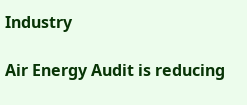Industry

Air Energy Audit is reducing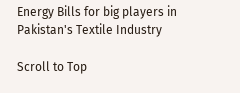Energy Bills for big players in Pakistan's Textile Industry

Scroll to Top